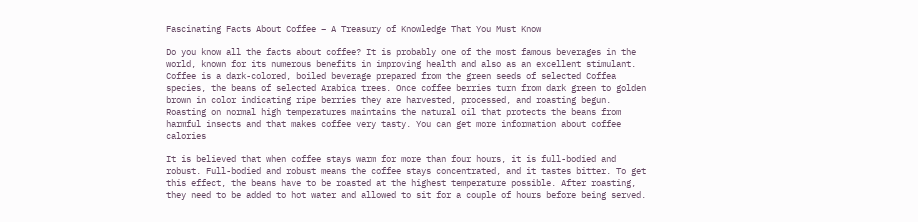Fascinating Facts About Coffee – A Treasury of Knowledge That You Must Know

Do you know all the facts about coffee? It is probably one of the most famous beverages in the world, known for its numerous benefits in improving health and also as an excellent stimulant. Coffee is a dark-colored, boiled beverage prepared from the green seeds of selected Coffea species, the beans of selected Arabica trees. Once coffee berries turn from dark green to golden brown in color indicating ripe berries they are harvested, processed, and roasting begun. Roasting on normal high temperatures maintains the natural oil that protects the beans from harmful insects and that makes coffee very tasty. You can get more information about coffee calories

It is believed that when coffee stays warm for more than four hours, it is full-bodied and robust. Full-bodied and robust means the coffee stays concentrated, and it tastes bitter. To get this effect, the beans have to be roasted at the highest temperature possible. After roasting, they need to be added to hot water and allowed to sit for a couple of hours before being served.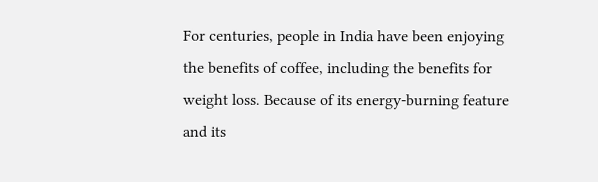For centuries, people in India have been enjoying the benefits of coffee, including the benefits for weight loss. Because of its energy-burning feature and its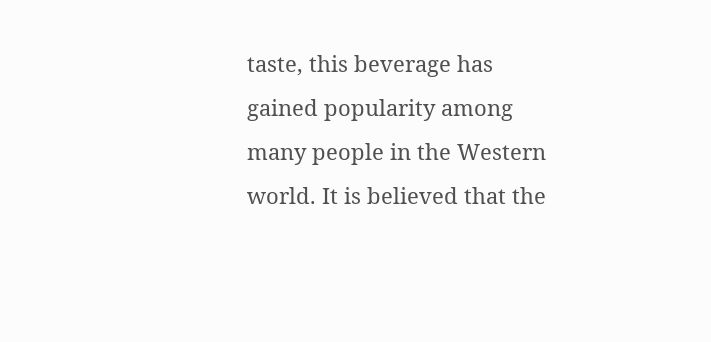taste, this beverage has gained popularity among many people in the Western world. It is believed that the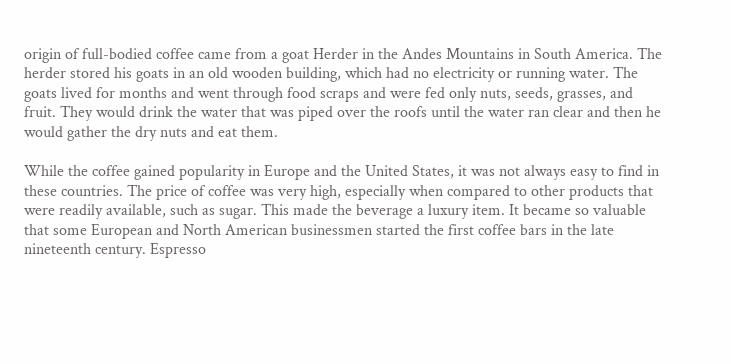origin of full-bodied coffee came from a goat Herder in the Andes Mountains in South America. The herder stored his goats in an old wooden building, which had no electricity or running water. The goats lived for months and went through food scraps and were fed only nuts, seeds, grasses, and fruit. They would drink the water that was piped over the roofs until the water ran clear and then he would gather the dry nuts and eat them.

While the coffee gained popularity in Europe and the United States, it was not always easy to find in these countries. The price of coffee was very high, especially when compared to other products that were readily available, such as sugar. This made the beverage a luxury item. It became so valuable that some European and North American businessmen started the first coffee bars in the late nineteenth century. Espresso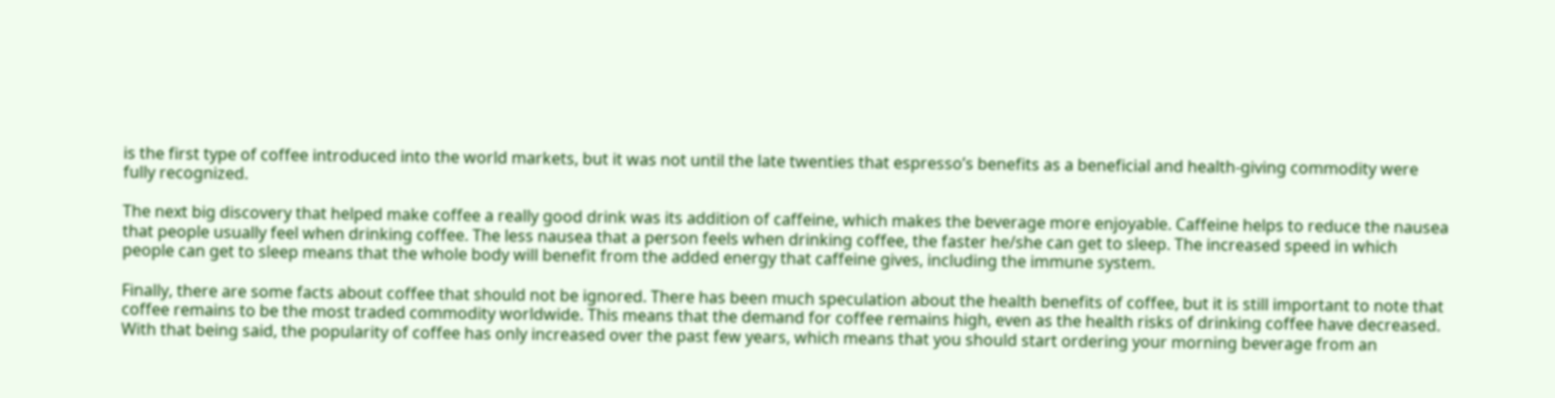is the first type of coffee introduced into the world markets, but it was not until the late twenties that espresso’s benefits as a beneficial and health-giving commodity were fully recognized.

The next big discovery that helped make coffee a really good drink was its addition of caffeine, which makes the beverage more enjoyable. Caffeine helps to reduce the nausea that people usually feel when drinking coffee. The less nausea that a person feels when drinking coffee, the faster he/she can get to sleep. The increased speed in which people can get to sleep means that the whole body will benefit from the added energy that caffeine gives, including the immune system.

Finally, there are some facts about coffee that should not be ignored. There has been much speculation about the health benefits of coffee, but it is still important to note that coffee remains to be the most traded commodity worldwide. This means that the demand for coffee remains high, even as the health risks of drinking coffee have decreased. With that being said, the popularity of coffee has only increased over the past few years, which means that you should start ordering your morning beverage from an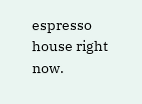espresso house right now.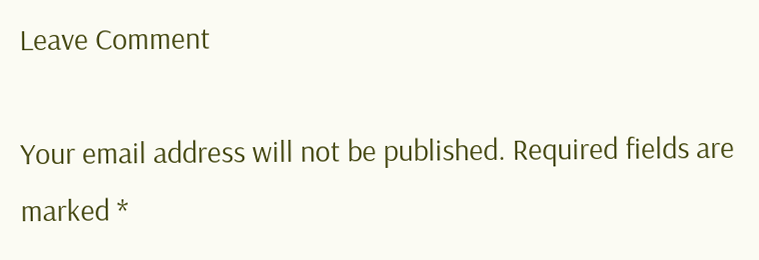Leave Comment

Your email address will not be published. Required fields are marked *